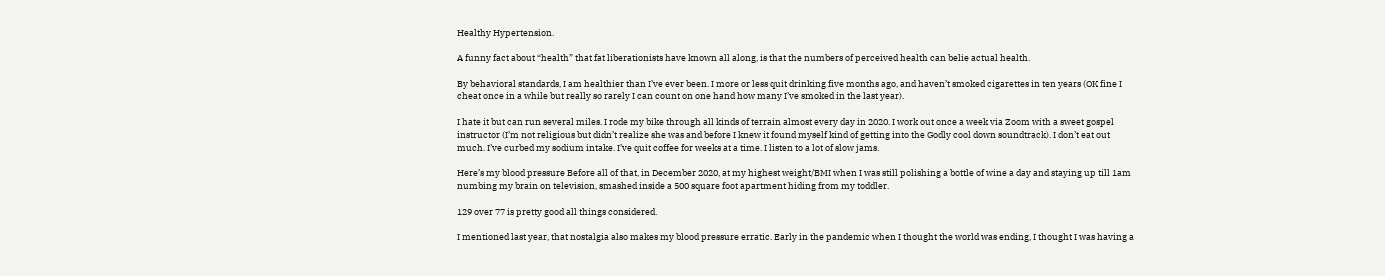Healthy Hypertension.

A funny fact about “health” that fat liberationists have known all along, is that the numbers of perceived health can belie actual health.

By behavioral standards, I am healthier than I’ve ever been. I more or less quit drinking five months ago, and haven’t smoked cigarettes in ten years (OK fine I cheat once in a while but really so rarely I can count on one hand how many I’ve smoked in the last year).

I hate it but can run several miles. I rode my bike through all kinds of terrain almost every day in 2020. I work out once a week via Zoom with a sweet gospel instructor (I’m not religious but didn’t realize she was and before I knew it found myself kind of getting into the Godly cool down soundtrack). I don’t eat out much. I’ve curbed my sodium intake. I’ve quit coffee for weeks at a time. I listen to a lot of slow jams.

Here’s my blood pressure Before all of that, in December 2020, at my highest weight/BMI when I was still polishing a bottle of wine a day and staying up till 1am numbing my brain on television, smashed inside a 500 square foot apartment hiding from my toddler.

129 over 77 is pretty good all things considered.

I mentioned last year, that nostalgia also makes my blood pressure erratic. Early in the pandemic when I thought the world was ending, I thought I was having a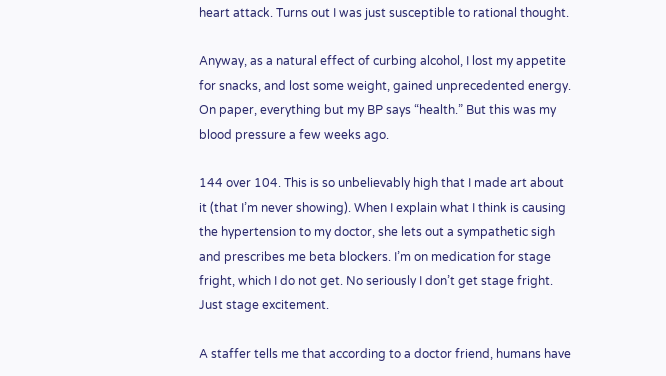heart attack. Turns out I was just susceptible to rational thought.

Anyway, as a natural effect of curbing alcohol, I lost my appetite for snacks, and lost some weight, gained unprecedented energy. On paper, everything but my BP says “health.” But this was my blood pressure a few weeks ago.

144 over 104. This is so unbelievably high that I made art about it (that I’m never showing). When I explain what I think is causing the hypertension to my doctor, she lets out a sympathetic sigh and prescribes me beta blockers. I’m on medication for stage fright, which I do not get. No seriously I don’t get stage fright. Just stage excitement.

A staffer tells me that according to a doctor friend, humans have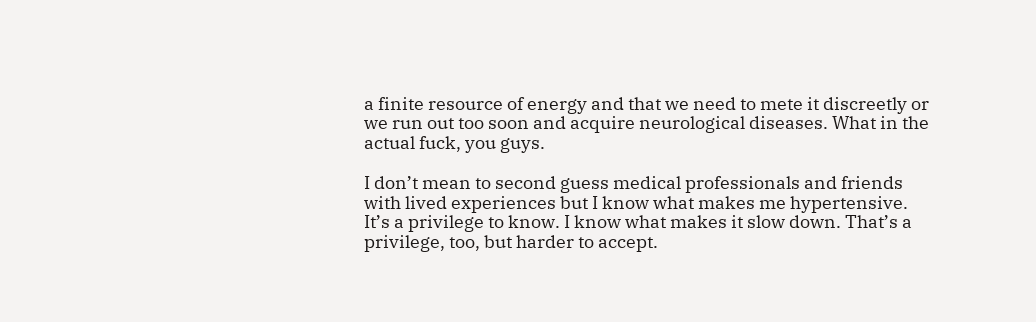a finite resource of energy and that we need to mete it discreetly or we run out too soon and acquire neurological diseases. What in the actual fuck, you guys.

I don’t mean to second guess medical professionals and friends with lived experiences but I know what makes me hypertensive. It’s a privilege to know. I know what makes it slow down. That’s a privilege, too, but harder to accept.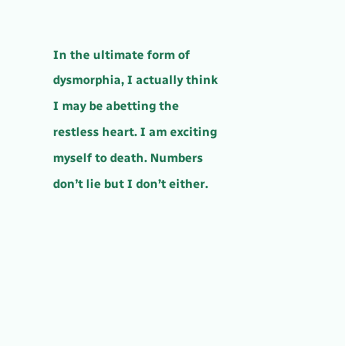In the ultimate form of dysmorphia, I actually think I may be abetting the restless heart. I am exciting myself to death. Numbers don’t lie but I don’t either.